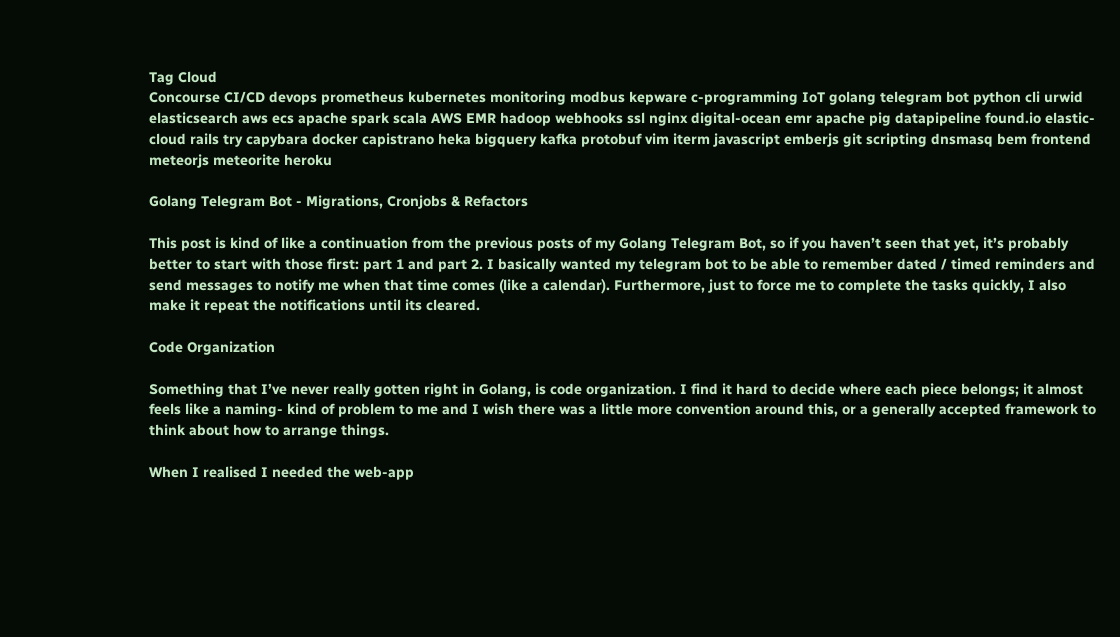Tag Cloud
Concourse CI/CD devops prometheus kubernetes monitoring modbus kepware c-programming IoT golang telegram bot python cli urwid elasticsearch aws ecs apache spark scala AWS EMR hadoop webhooks ssl nginx digital-ocean emr apache pig datapipeline found.io elastic-cloud rails try capybara docker capistrano heka bigquery kafka protobuf vim iterm javascript emberjs git scripting dnsmasq bem frontend meteorjs meteorite heroku

Golang Telegram Bot - Migrations, Cronjobs & Refactors

This post is kind of like a continuation from the previous posts of my Golang Telegram Bot, so if you haven’t seen that yet, it’s probably better to start with those first: part 1 and part 2. I basically wanted my telegram bot to be able to remember dated / timed reminders and send messages to notify me when that time comes (like a calendar). Furthermore, just to force me to complete the tasks quickly, I also make it repeat the notifications until its cleared.

Code Organization

Something that I’ve never really gotten right in Golang, is code organization. I find it hard to decide where each piece belongs; it almost feels like a naming- kind of problem to me and I wish there was a little more convention around this, or a generally accepted framework to think about how to arrange things.

When I realised I needed the web-app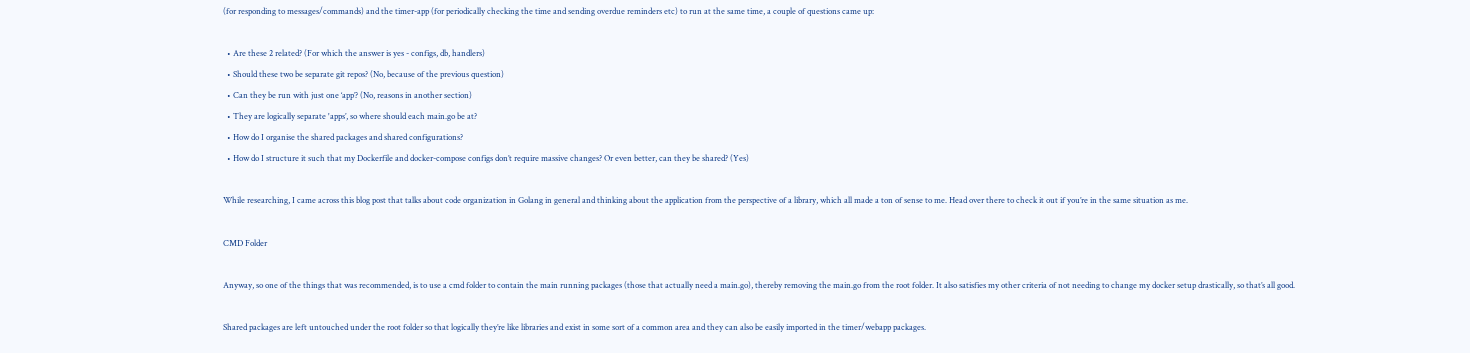(for responding to messages/commands) and the timer-app (for periodically checking the time and sending overdue reminders etc) to run at the same time, a couple of questions came up:

  • Are these 2 related? (For which the answer is yes - configs, db, handlers)
  • Should these two be separate git repos? (No, because of the previous question)
  • Can they be run with just one ‘app’? (No, reasons in another section)
  • They are logically separate 'apps’, so where should each main.go be at?
  • How do I organise the shared packages and shared configurations?
  • How do I structure it such that my Dockerfile and docker-compose configs don’t require massive changes? Or even better, can they be shared? (Yes)

While researching, I came across this blog post that talks about code organization in Golang in general and thinking about the application from the perspective of a library, which all made a ton of sense to me. Head over there to check it out if you’re in the same situation as me.

CMD Folder

Anyway, so one of the things that was recommended, is to use a cmd folder to contain the main running packages (those that actually need a main.go), thereby removing the main.go from the root folder. It also satisfies my other criteria of not needing to change my docker setup drastically, so that’s all good.

Shared packages are left untouched under the root folder so that logically they’re like libraries and exist in some sort of a common area and they can also be easily imported in the timer/webapp packages.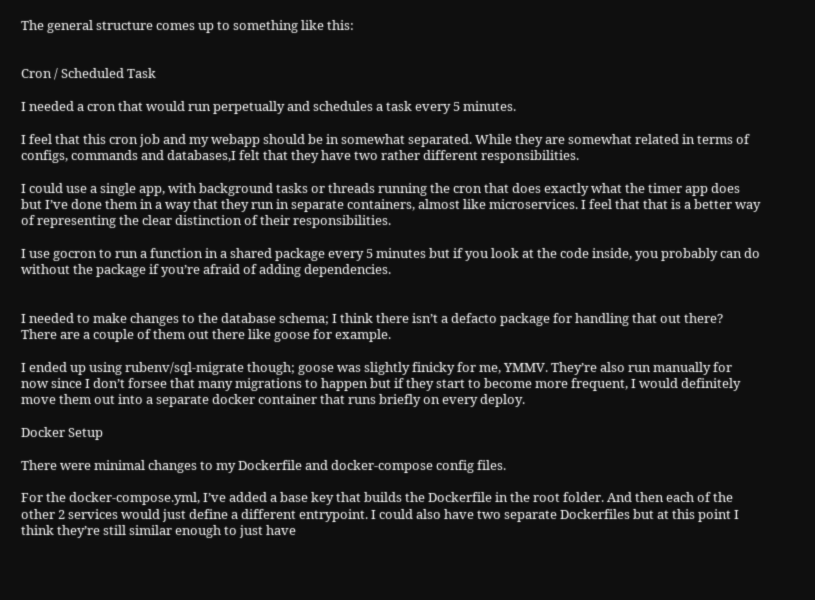The general structure comes up to something like this:


Cron / Scheduled Task

I needed a cron that would run perpetually and schedules a task every 5 minutes.

I feel that this cron job and my webapp should be in somewhat separated. While they are somewhat related in terms of configs, commands and databases,I felt that they have two rather different responsibilities.

I could use a single app, with background tasks or threads running the cron that does exactly what the timer app does but I’ve done them in a way that they run in separate containers, almost like microservices. I feel that that is a better way of representing the clear distinction of their responsibilities.

I use gocron to run a function in a shared package every 5 minutes but if you look at the code inside, you probably can do without the package if you’re afraid of adding dependencies.


I needed to make changes to the database schema; I think there isn’t a defacto package for handling that out there? There are a couple of them out there like goose for example.

I ended up using rubenv/sql-migrate though; goose was slightly finicky for me, YMMV. They’re also run manually for now since I don’t forsee that many migrations to happen but if they start to become more frequent, I would definitely move them out into a separate docker container that runs briefly on every deploy.

Docker Setup

There were minimal changes to my Dockerfile and docker-compose config files.

For the docker-compose.yml, I’ve added a base key that builds the Dockerfile in the root folder. And then each of the other 2 services would just define a different entrypoint. I could also have two separate Dockerfiles but at this point I think they’re still similar enough to just have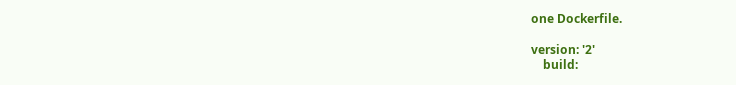one Dockerfile.

version: '2'
    build: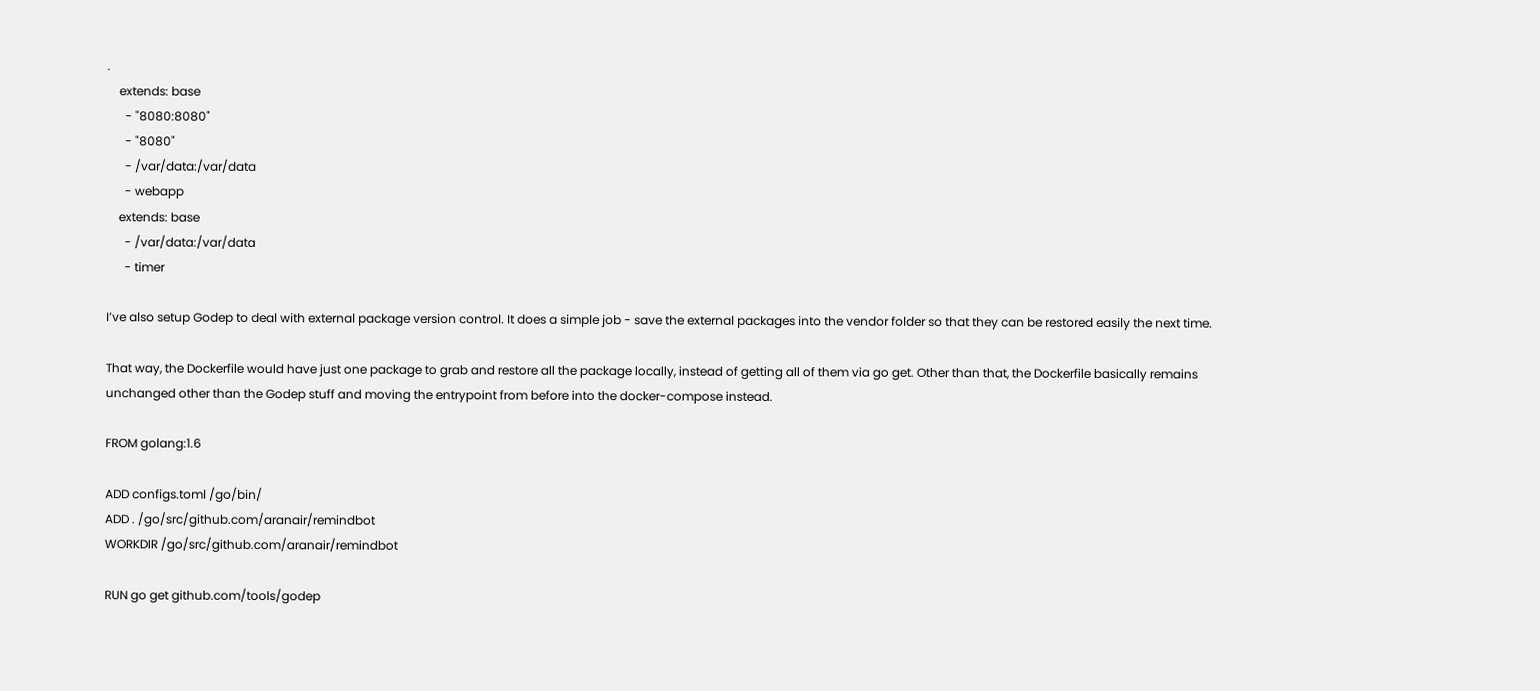.
    extends: base
      - "8080:8080"
      - "8080"
      - /var/data:/var/data
      - webapp
    extends: base
      - /var/data:/var/data
      - timer

I’ve also setup Godep to deal with external package version control. It does a simple job - save the external packages into the vendor folder so that they can be restored easily the next time.

That way, the Dockerfile would have just one package to grab and restore all the package locally, instead of getting all of them via go get. Other than that, the Dockerfile basically remains unchanged other than the Godep stuff and moving the entrypoint from before into the docker-compose instead.

FROM golang:1.6

ADD configs.toml /go/bin/
ADD . /go/src/github.com/aranair/remindbot
WORKDIR /go/src/github.com/aranair/remindbot

RUN go get github.com/tools/godep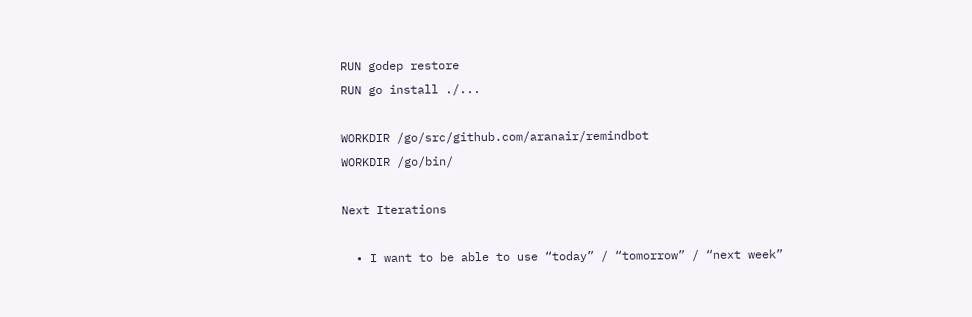RUN godep restore
RUN go install ./...

WORKDIR /go/src/github.com/aranair/remindbot
WORKDIR /go/bin/

Next Iterations

  • I want to be able to use “today” / “tomorrow” / “next week”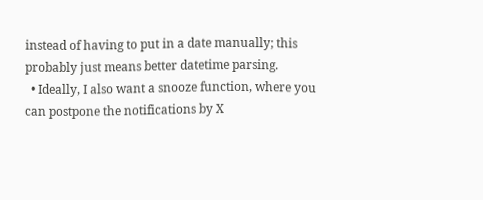instead of having to put in a date manually; this probably just means better datetime parsing.
  • Ideally, I also want a snooze function, where you can postpone the notifications by X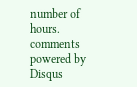number of hours.
comments powered by Disqus